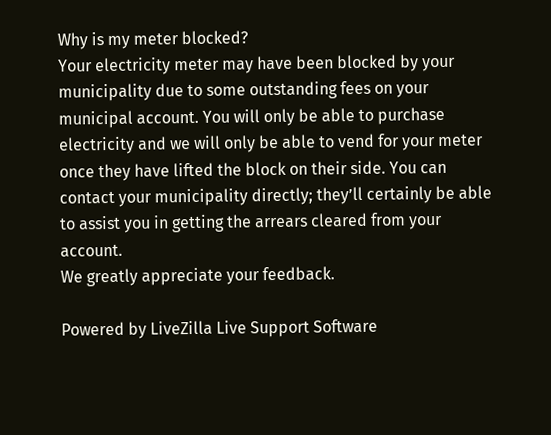Why is my meter blocked?
Your electricity meter may have been blocked by your municipality due to some outstanding fees on your municipal account. You will only be able to purchase electricity and we will only be able to vend for your meter once they have lifted the block on their side. You can contact your municipality directly; they’ll certainly be able to assist you in getting the arrears cleared from your account.
We greatly appreciate your feedback.

Powered by LiveZilla Live Support Software